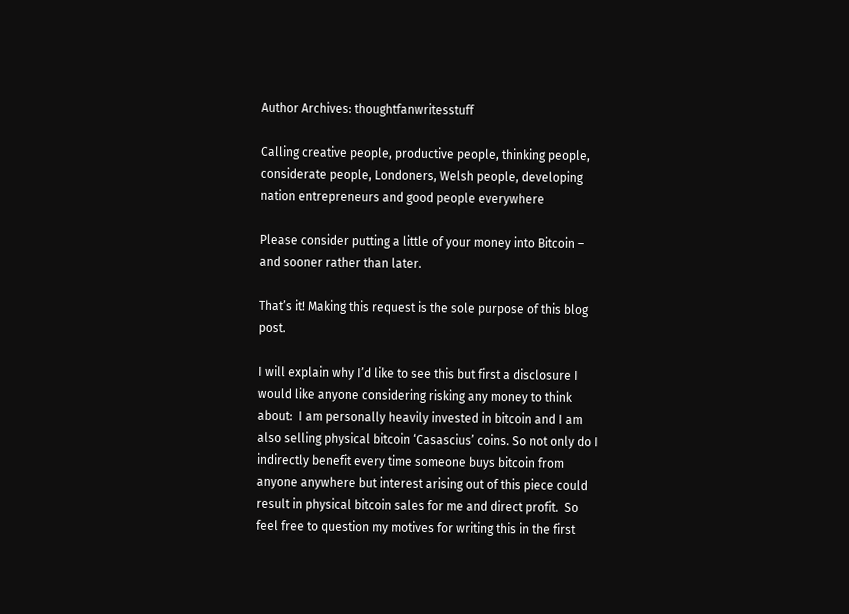Author Archives: thoughtfanwritesstuff

Calling creative people, productive people, thinking people, considerate people, Londoners, Welsh people, developing nation entrepreneurs and good people everywhere

Please consider putting a little of your money into Bitcoin – and sooner rather than later.

That’s it! Making this request is the sole purpose of this blog post.

I will explain why I’d like to see this but first a disclosure I would like anyone considering risking any money to think about:  I am personally heavily invested in bitcoin and I am also selling physical bitcoin ‘Casascius’ coins. So not only do I indirectly benefit every time someone buys bitcoin from anyone anywhere but interest arising out of this piece could result in physical bitcoin sales for me and direct profit.  So feel free to question my motives for writing this in the first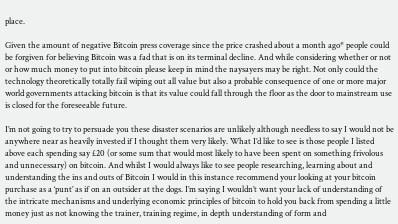place.

Given the amount of negative Bitcoin press coverage since the price crashed about a month ago* people could be forgiven for believing Bitcoin was a fad that is on its terminal decline. And while considering whether or not or how much money to put into bitcoin please keep in mind the naysayers may be right. Not only could the technology theoretically totally fail wiping out all value but also a probable consequence of one or more major world governments attacking bitcoin is that its value could fall through the floor as the door to mainstream use is closed for the foreseeable future.

I’m not going to try to persuade you these disaster scenarios are unlikely although needless to say I would not be anywhere near as heavily invested if I thought them very likely. What I’d like to see is those people I listed above each spending say £20 (or some sum that would most likely to have been spent on something frivolous and unnecessary) on bitcoin. And whilst I would always like to see people researching, learning about and understanding the ins and outs of Bitcoin I would in this instance recommend your looking at your bitcoin purchase as a ‘punt’ as if on an outsider at the dogs. I’m saying I wouldn’t want your lack of understanding of the intricate mechanisms and underlying economic principles of bitcoin to hold you back from spending a little money just as not knowing the trainer, training regime, in depth understanding of form and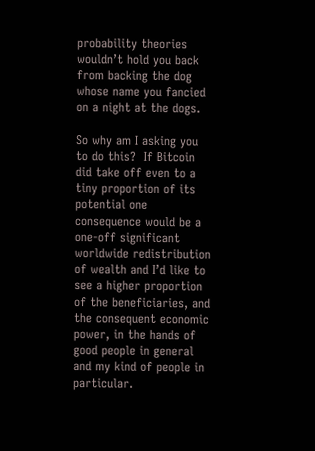probability theories wouldn’t hold you back from backing the dog whose name you fancied on a night at the dogs.

So why am I asking you to do this?  If Bitcoin did take off even to a tiny proportion of its potential one consequence would be a one-off significant worldwide redistribution of wealth and I’d like to see a higher proportion of the beneficiaries, and the consequent economic power, in the hands of good people in general and my kind of people in particular.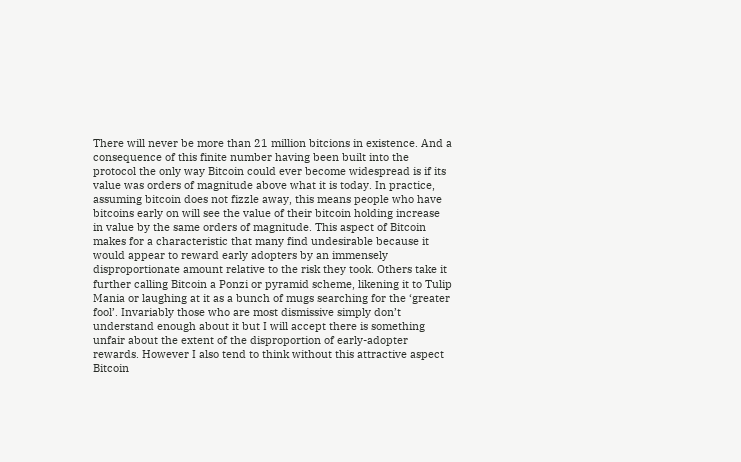There will never be more than 21 million bitcions in existence. And a consequence of this finite number having been built into the protocol the only way Bitcoin could ever become widespread is if its value was orders of magnitude above what it is today. In practice, assuming bitcoin does not fizzle away, this means people who have bitcoins early on will see the value of their bitcoin holding increase in value by the same orders of magnitude. This aspect of Bitcoin makes for a characteristic that many find undesirable because it would appear to reward early adopters by an immensely disproportionate amount relative to the risk they took. Others take it further calling Bitcoin a Ponzi or pyramid scheme, likening it to Tulip Mania or laughing at it as a bunch of mugs searching for the ‘greater fool’. Invariably those who are most dismissive simply don’t understand enough about it but I will accept there is something unfair about the extent of the disproportion of early-adopter rewards. However I also tend to think without this attractive aspect Bitcoin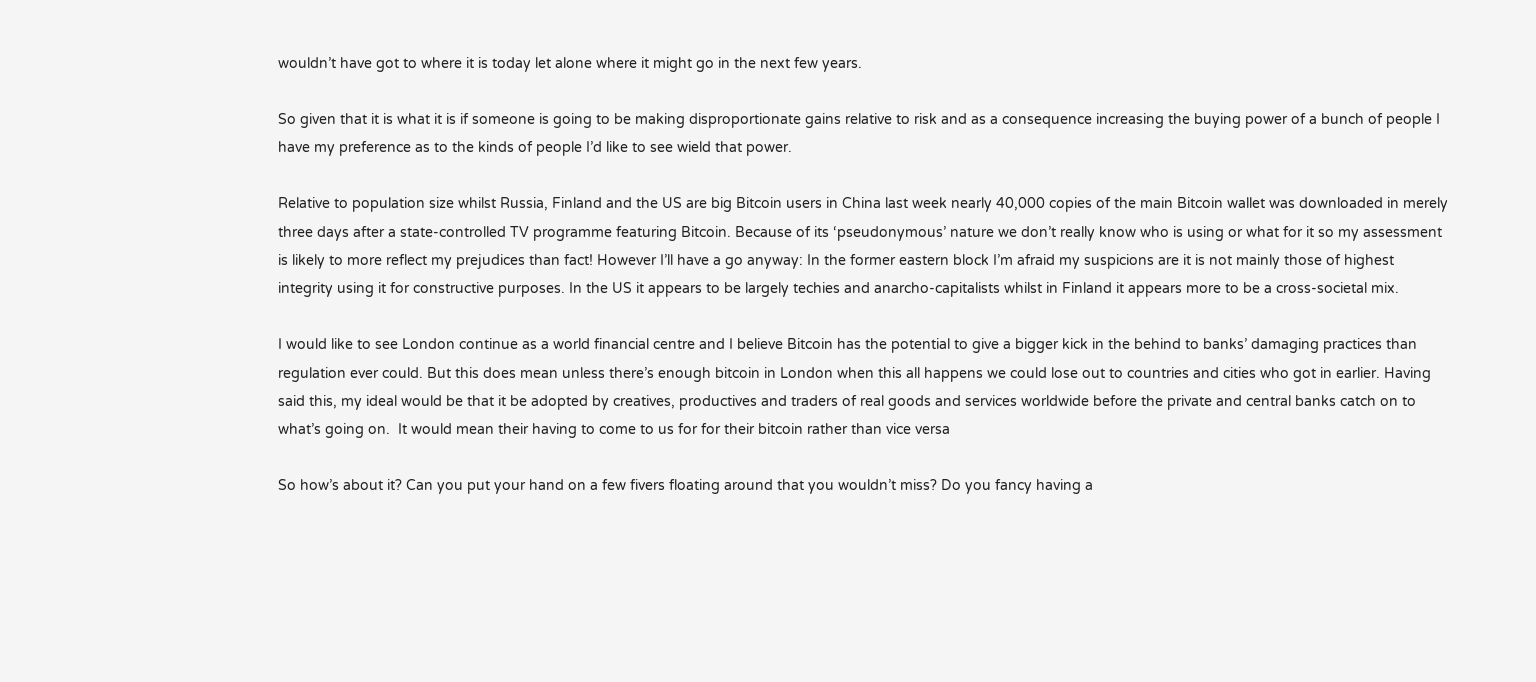wouldn’t have got to where it is today let alone where it might go in the next few years.

So given that it is what it is if someone is going to be making disproportionate gains relative to risk and as a consequence increasing the buying power of a bunch of people I have my preference as to the kinds of people I’d like to see wield that power.

Relative to population size whilst Russia, Finland and the US are big Bitcoin users in China last week nearly 40,000 copies of the main Bitcoin wallet was downloaded in merely three days after a state-controlled TV programme featuring Bitcoin. Because of its ‘pseudonymous’ nature we don’t really know who is using or what for it so my assessment is likely to more reflect my prejudices than fact! However I’ll have a go anyway: In the former eastern block I’m afraid my suspicions are it is not mainly those of highest integrity using it for constructive purposes. In the US it appears to be largely techies and anarcho-capitalists whilst in Finland it appears more to be a cross-societal mix.

I would like to see London continue as a world financial centre and I believe Bitcoin has the potential to give a bigger kick in the behind to banks’ damaging practices than regulation ever could. But this does mean unless there’s enough bitcoin in London when this all happens we could lose out to countries and cities who got in earlier. Having said this, my ideal would be that it be adopted by creatives, productives and traders of real goods and services worldwide before the private and central banks catch on to what’s going on.  It would mean their having to come to us for for their bitcoin rather than vice versa

So how’s about it? Can you put your hand on a few fivers floating around that you wouldn’t miss? Do you fancy having a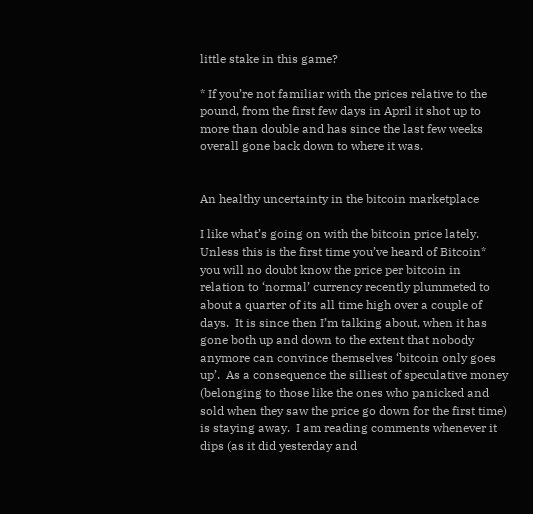little stake in this game?

* If you’re not familiar with the prices relative to the pound, from the first few days in April it shot up to more than double and has since the last few weeks overall gone back down to where it was.


An healthy uncertainty in the bitcoin marketplace

I like what’s going on with the bitcoin price lately.  Unless this is the first time you’ve heard of Bitcoin* you will no doubt know the price per bitcoin in relation to ‘normal’ currency recently plummeted to about a quarter of its all time high over a couple of days.  It is since then I’m talking about, when it has gone both up and down to the extent that nobody anymore can convince themselves ‘bitcoin only goes up’.  As a consequence the silliest of speculative money (belonging to those like the ones who panicked and sold when they saw the price go down for the first time) is staying away.  I am reading comments whenever it dips (as it did yesterday and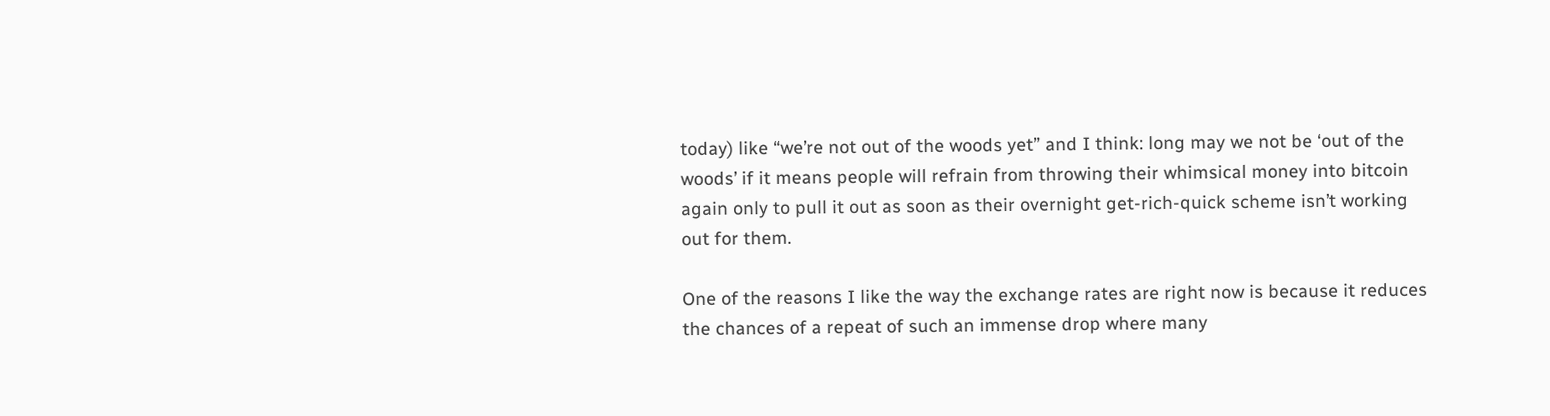today) like “we’re not out of the woods yet” and I think: long may we not be ‘out of the woods’ if it means people will refrain from throwing their whimsical money into bitcoin again only to pull it out as soon as their overnight get-rich-quick scheme isn’t working out for them.

One of the reasons I like the way the exchange rates are right now is because it reduces the chances of a repeat of such an immense drop where many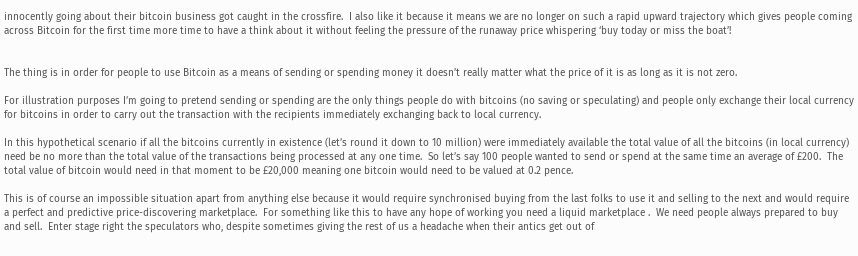innocently going about their bitcoin business got caught in the crossfire.  I also like it because it means we are no longer on such a rapid upward trajectory which gives people coming across Bitcoin for the first time more time to have a think about it without feeling the pressure of the runaway price whispering ‘buy today or miss the boat’!


The thing is in order for people to use Bitcoin as a means of sending or spending money it doesn’t really matter what the price of it is as long as it is not zero.

For illustration purposes I’m going to pretend sending or spending are the only things people do with bitcoins (no saving or speculating) and people only exchange their local currency for bitcoins in order to carry out the transaction with the recipients immediately exchanging back to local currency.

In this hypothetical scenario if all the bitcoins currently in existence (let’s round it down to 10 million) were immediately available the total value of all the bitcoins (in local currency) need be no more than the total value of the transactions being processed at any one time.  So let’s say 100 people wanted to send or spend at the same time an average of £200.  The total value of bitcoin would need in that moment to be £20,000 meaning one bitcoin would need to be valued at 0.2 pence.

This is of course an impossible situation apart from anything else because it would require synchronised buying from the last folks to use it and selling to the next and would require a perfect and predictive price-discovering marketplace.  For something like this to have any hope of working you need a liquid marketplace .  We need people always prepared to buy and sell.  Enter stage right the speculators who, despite sometimes giving the rest of us a headache when their antics get out of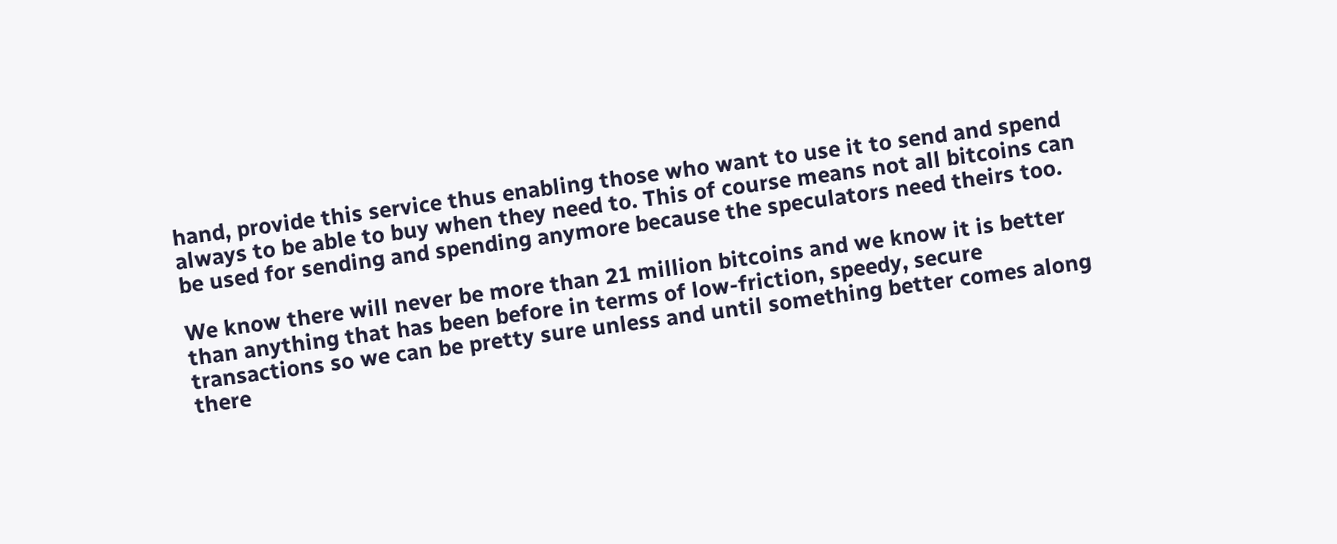hand, provide this service thus enabling those who want to use it to send and spend always to be able to buy when they need to. This of course means not all bitcoins can be used for sending and spending anymore because the speculators need theirs too.

We know there will never be more than 21 million bitcoins and we know it is better than anything that has been before in terms of low-friction, speedy, secure transactions so we can be pretty sure unless and until something better comes along there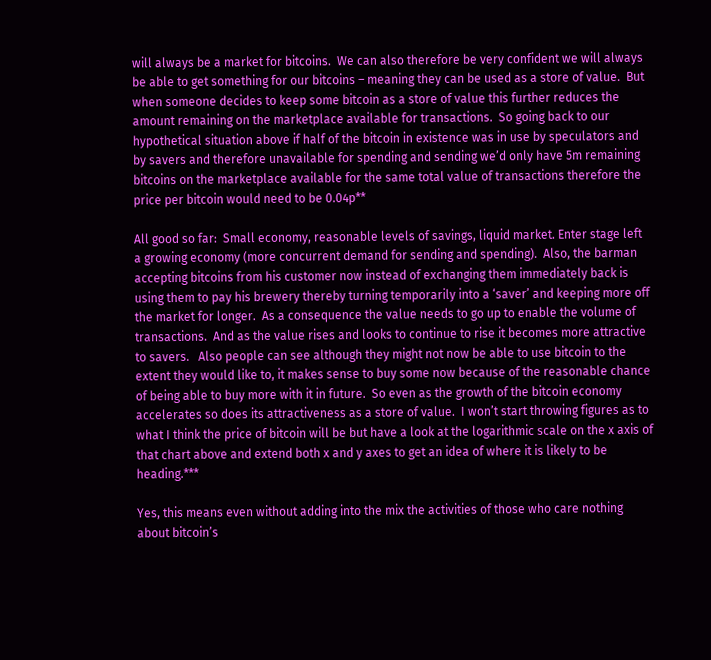will always be a market for bitcoins.  We can also therefore be very confident we will always be able to get something for our bitcoins – meaning they can be used as a store of value.  But when someone decides to keep some bitcoin as a store of value this further reduces the amount remaining on the marketplace available for transactions.  So going back to our hypothetical situation above if half of the bitcoin in existence was in use by speculators and by savers and therefore unavailable for spending and sending we’d only have 5m remaining bitcoins on the marketplace available for the same total value of transactions therefore the price per bitcoin would need to be 0.04p**

All good so far:  Small economy, reasonable levels of savings, liquid market. Enter stage left a growing economy (more concurrent demand for sending and spending).  Also, the barman accepting bitcoins from his customer now instead of exchanging them immediately back is using them to pay his brewery thereby turning temporarily into a ‘saver’ and keeping more off the market for longer.  As a consequence the value needs to go up to enable the volume of transactions.  And as the value rises and looks to continue to rise it becomes more attractive to savers.   Also people can see although they might not now be able to use bitcoin to the extent they would like to, it makes sense to buy some now because of the reasonable chance of being able to buy more with it in future.  So even as the growth of the bitcoin economy accelerates so does its attractiveness as a store of value.  I won’t start throwing figures as to what I think the price of bitcoin will be but have a look at the logarithmic scale on the x axis of that chart above and extend both x and y axes to get an idea of where it is likely to be heading.***

Yes, this means even without adding into the mix the activities of those who care nothing about bitcoin’s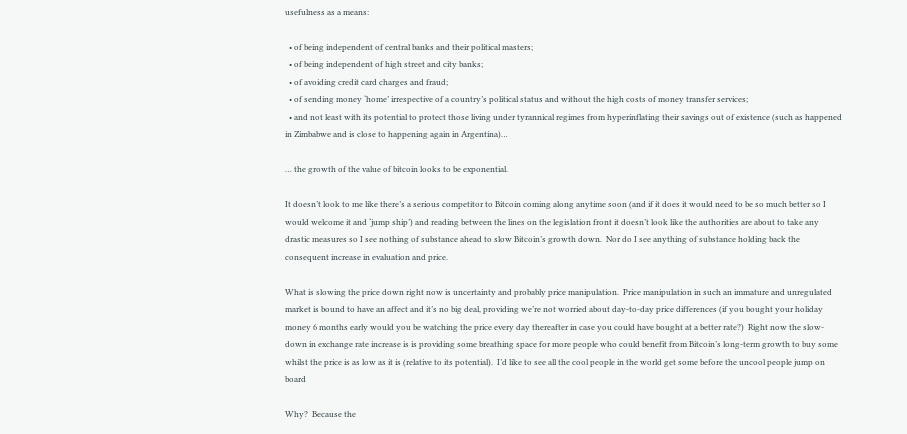usefulness as a means:

  • of being independent of central banks and their political masters;
  • of being independent of high street and city banks;
  • of avoiding credit card charges and fraud;
  • of sending money ‘home’ irrespective of a country’s political status and without the high costs of money transfer services;
  • and not least with its potential to protect those living under tyrannical regimes from hyperinflating their savings out of existence (such as happened in Zimbabwe and is close to happening again in Argentina)…

… the growth of the value of bitcoin looks to be exponential.

It doesn’t look to me like there’s a serious competitor to Bitcoin coming along anytime soon (and if it does it would need to be so much better so I would welcome it and ‘jump ship’) and reading between the lines on the legislation front it doesn’t look like the authorities are about to take any drastic measures so I see nothing of substance ahead to slow Bitcoin’s growth down.  Nor do I see anything of substance holding back the consequent increase in evaluation and price.

What is slowing the price down right now is uncertainty and probably price manipulation.  Price manipulation in such an immature and unregulated market is bound to have an affect and it’s no big deal, providing we’re not worried about day-to-day price differences (if you bought your holiday money 6 months early would you be watching the price every day thereafter in case you could have bought at a better rate?)  Right now the slow-down in exchange rate increase is is providing some breathing space for more people who could benefit from Bitcoin’s long-term growth to buy some whilst the price is as low as it is (relative to its potential).  I’d like to see all the cool people in the world get some before the uncool people jump on board

Why?  Because the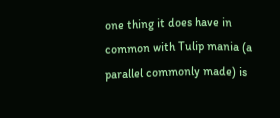one thing it does have in common with Tulip mania (a parallel commonly made) is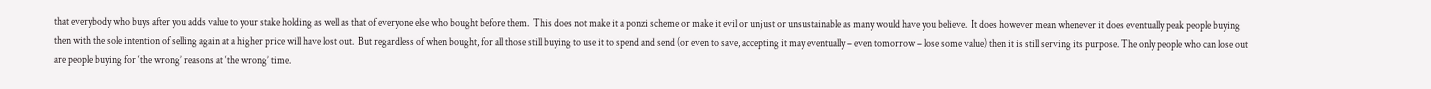that everybody who buys after you adds value to your stake holding as well as that of everyone else who bought before them.  This does not make it a ponzi scheme or make it evil or unjust or unsustainable as many would have you believe.  It does however mean whenever it does eventually peak people buying then with the sole intention of selling again at a higher price will have lost out.  But regardless of when bought, for all those still buying to use it to spend and send (or even to save, accepting it may eventually – even tomorrow – lose some value) then it is still serving its purpose. The only people who can lose out are people buying for ‘the wrong’ reasons at ‘the wrong’ time.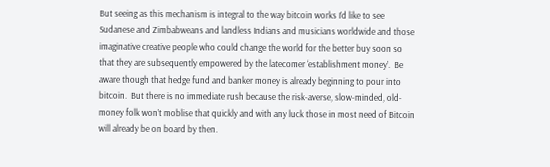But seeing as this mechanism is integral to the way bitcoin works I’d like to see Sudanese and Zimbabweans and landless Indians and musicians worldwide and those imaginative creative people who could change the world for the better buy soon so that they are subsequently empowered by the latecomer ‘establishment money’.  Be aware though that hedge fund and banker money is already beginning to pour into bitcoin.  But there is no immediate rush because the risk-averse, slow-minded, old-money folk won’t moblise that quickly and with any luck those in most need of Bitcoin will already be on board by then.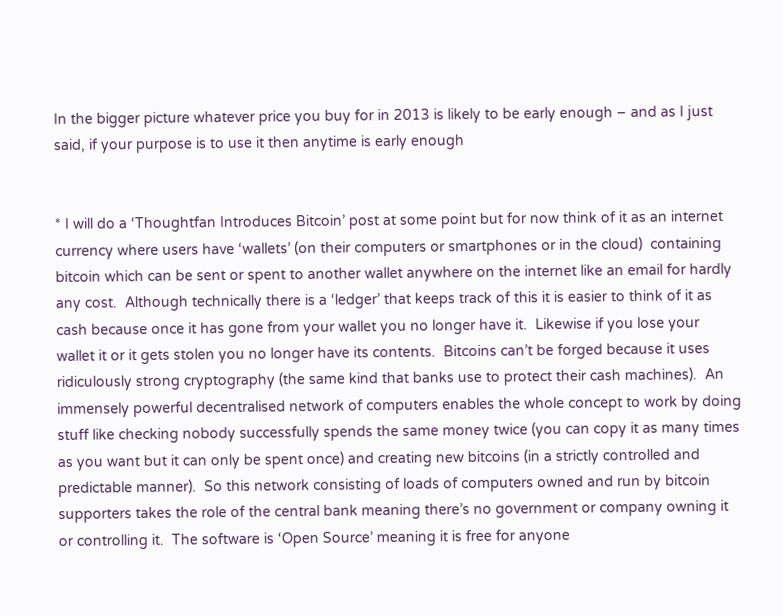In the bigger picture whatever price you buy for in 2013 is likely to be early enough – and as I just said, if your purpose is to use it then anytime is early enough


* I will do a ‘Thoughtfan Introduces Bitcoin’ post at some point but for now think of it as an internet currency where users have ‘wallets’ (on their computers or smartphones or in the cloud)  containing bitcoin which can be sent or spent to another wallet anywhere on the internet like an email for hardly any cost.  Although technically there is a ‘ledger’ that keeps track of this it is easier to think of it as cash because once it has gone from your wallet you no longer have it.  Likewise if you lose your wallet it or it gets stolen you no longer have its contents.  Bitcoins can’t be forged because it uses ridiculously strong cryptography (the same kind that banks use to protect their cash machines).  An immensely powerful decentralised network of computers enables the whole concept to work by doing stuff like checking nobody successfully spends the same money twice (you can copy it as many times as you want but it can only be spent once) and creating new bitcoins (in a strictly controlled and predictable manner).  So this network consisting of loads of computers owned and run by bitcoin supporters takes the role of the central bank meaning there’s no government or company owning it or controlling it.  The software is ‘Open Source’ meaning it is free for anyone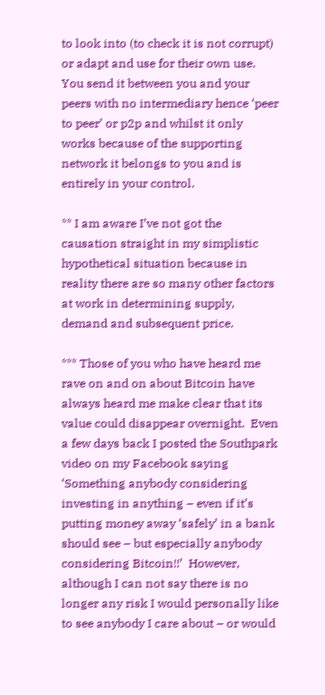to look into (to check it is not corrupt) or adapt and use for their own use. You send it between you and your peers with no intermediary hence ‘peer to peer’ or p2p and whilst it only works because of the supporting network it belongs to you and is entirely in your control.

** I am aware I’ve not got the causation straight in my simplistic hypothetical situation because in reality there are so many other factors at work in determining supply, demand and subsequent price.

*** Those of you who have heard me rave on and on about Bitcoin have always heard me make clear that its value could disappear overnight.  Even a few days back I posted the Southpark video on my Facebook saying ‘Something anybody considering investing in anything – even if it’s putting money away ‘safely’ in a bank should see – but especially anybody considering Bitcoin!!’  However, although I can not say there is no longer any risk I would personally like to see anybody I care about – or would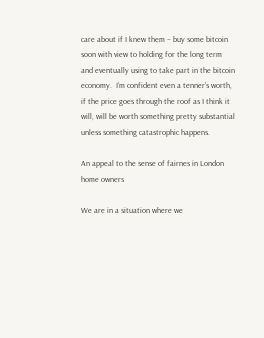care about if I knew them – buy some bitcoin soon with view to holding for the long term and eventually using to take part in the bitcoin economy.  I’m confident even a tenner’s worth, if the price goes through the roof as I think it will, will be worth something pretty substantial unless something catastrophic happens.

An appeal to the sense of fairnes in London home owners

We are in a situation where we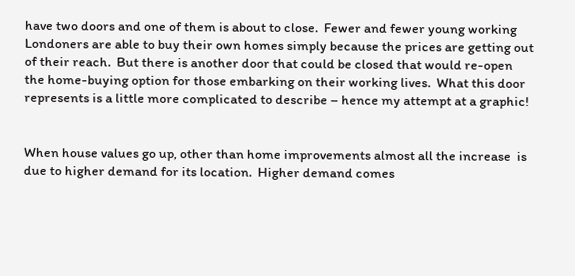have two doors and one of them is about to close.  Fewer and fewer young working Londoners are able to buy their own homes simply because the prices are getting out of their reach.  But there is another door that could be closed that would re-open the home-buying option for those embarking on their working lives.  What this door represents is a little more complicated to describe – hence my attempt at a graphic!


When house values go up, other than home improvements almost all the increase  is due to higher demand for its location.  Higher demand comes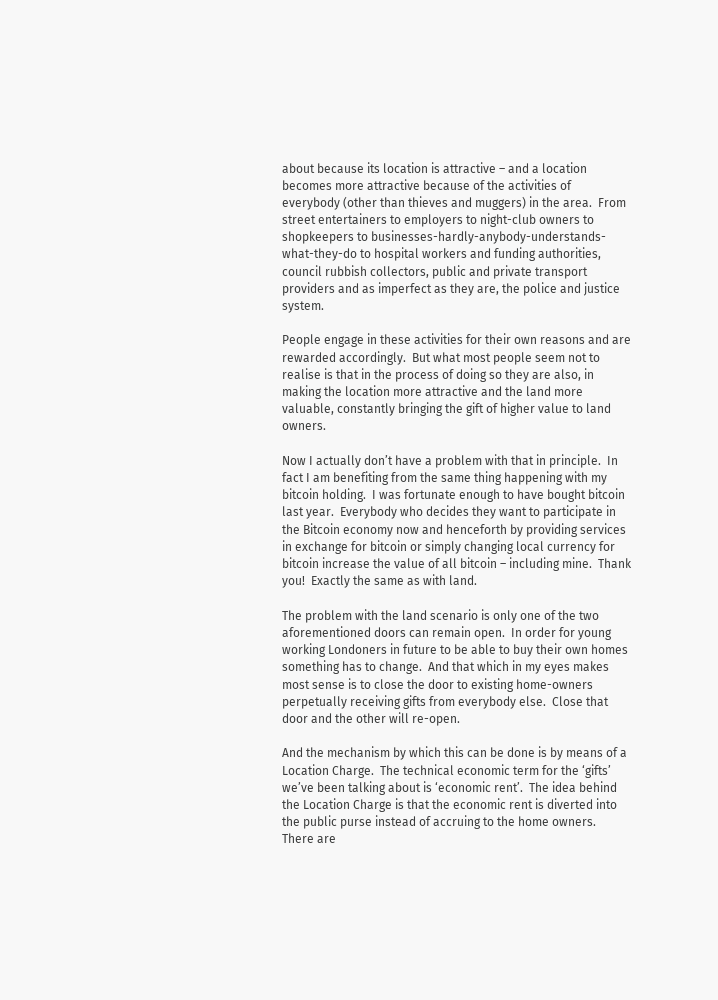about because its location is attractive – and a location becomes more attractive because of the activities of everybody (other than thieves and muggers) in the area.  From street entertainers to employers to night-club owners to shopkeepers to businesses-hardly-anybody-understands-what-they-do to hospital workers and funding authorities, council rubbish collectors, public and private transport providers and as imperfect as they are, the police and justice system.

People engage in these activities for their own reasons and are rewarded accordingly.  But what most people seem not to realise is that in the process of doing so they are also, in making the location more attractive and the land more valuable, constantly bringing the gift of higher value to land owners.

Now I actually don’t have a problem with that in principle.  In fact I am benefiting from the same thing happening with my bitcoin holding.  I was fortunate enough to have bought bitcoin last year.  Everybody who decides they want to participate in the Bitcoin economy now and henceforth by providing services in exchange for bitcoin or simply changing local currency for bitcoin increase the value of all bitcoin – including mine.  Thank you!  Exactly the same as with land.

The problem with the land scenario is only one of the two aforementioned doors can remain open.  In order for young working Londoners in future to be able to buy their own homes something has to change.  And that which in my eyes makes most sense is to close the door to existing home-owners perpetually receiving gifts from everybody else.  Close that door and the other will re-open.

And the mechanism by which this can be done is by means of a Location Charge.  The technical economic term for the ‘gifts’ we’ve been talking about is ‘economic rent’.  The idea behind the Location Charge is that the economic rent is diverted into the public purse instead of accruing to the home owners.  There are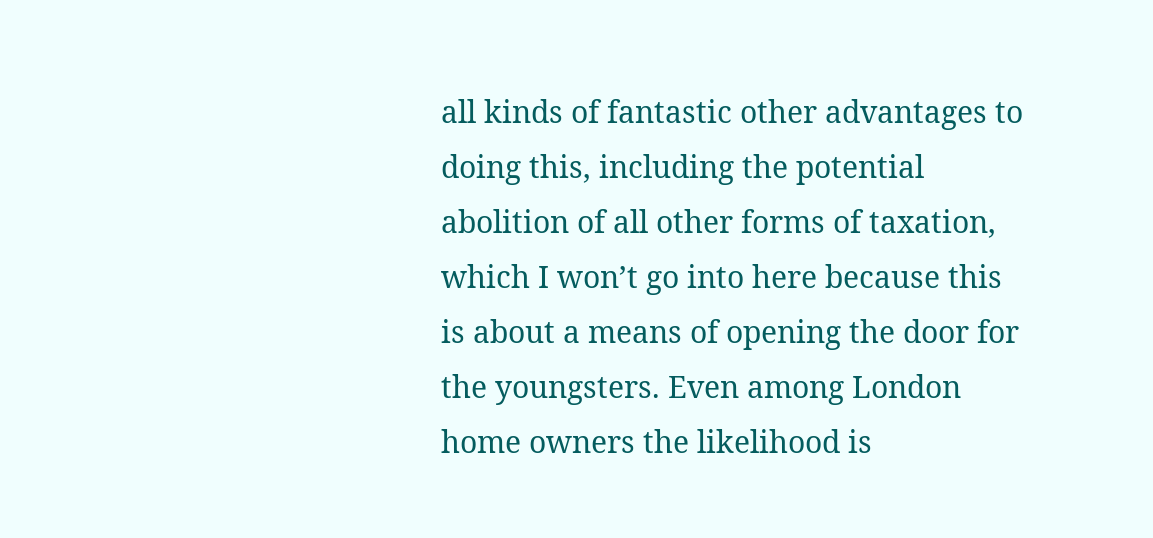all kinds of fantastic other advantages to doing this, including the potential abolition of all other forms of taxation, which I won’t go into here because this is about a means of opening the door for the youngsters. Even among London home owners the likelihood is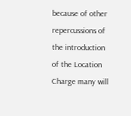because of other repercussions of the introduction of the Location Charge many will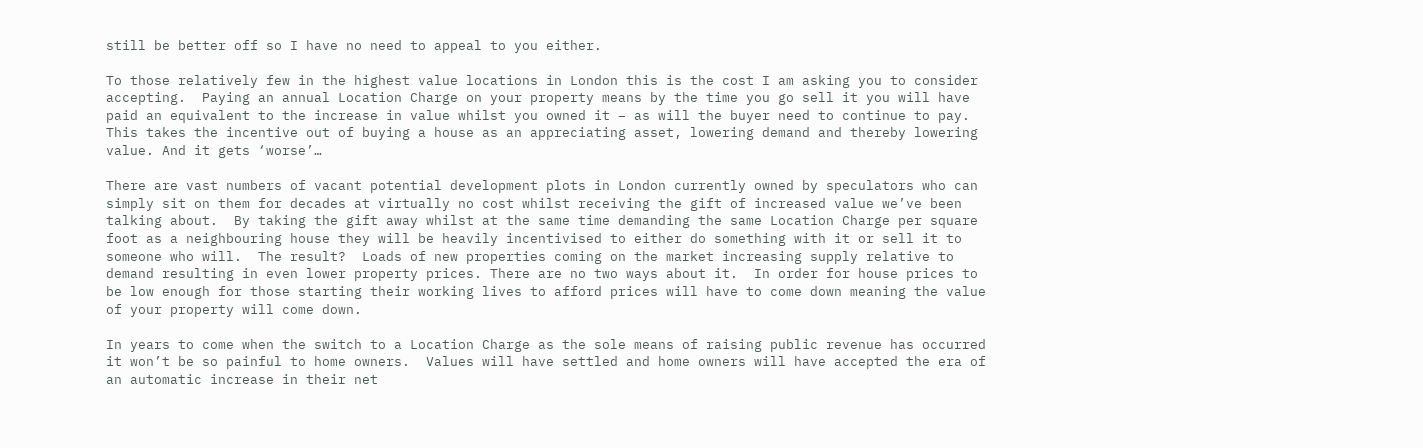still be better off so I have no need to appeal to you either.

To those relatively few in the highest value locations in London this is the cost I am asking you to consider accepting.  Paying an annual Location Charge on your property means by the time you go sell it you will have paid an equivalent to the increase in value whilst you owned it – as will the buyer need to continue to pay.  This takes the incentive out of buying a house as an appreciating asset, lowering demand and thereby lowering value. And it gets ‘worse’…

There are vast numbers of vacant potential development plots in London currently owned by speculators who can simply sit on them for decades at virtually no cost whilst receiving the gift of increased value we’ve been talking about.  By taking the gift away whilst at the same time demanding the same Location Charge per square foot as a neighbouring house they will be heavily incentivised to either do something with it or sell it to someone who will.  The result?  Loads of new properties coming on the market increasing supply relative to demand resulting in even lower property prices. There are no two ways about it.  In order for house prices to be low enough for those starting their working lives to afford prices will have to come down meaning the value of your property will come down.

In years to come when the switch to a Location Charge as the sole means of raising public revenue has occurred it won’t be so painful to home owners.  Values will have settled and home owners will have accepted the era of an automatic increase in their net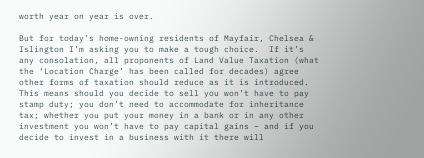worth year on year is over.

But for today’s home-owning residents of Mayfair, Chelsea & Islington I’m asking you to make a tough choice.  If it’s any consolation, all proponents of Land Value Taxation (what the ‘Location Charge’ has been called for decades) agree other forms of taxation should reduce as it is introduced.  This means should you decide to sell you won’t have to pay stamp duty; you don’t need to accommodate for inheritance tax; whether you put your money in a bank or in any other investment you won’t have to pay capital gains – and if you decide to invest in a business with it there will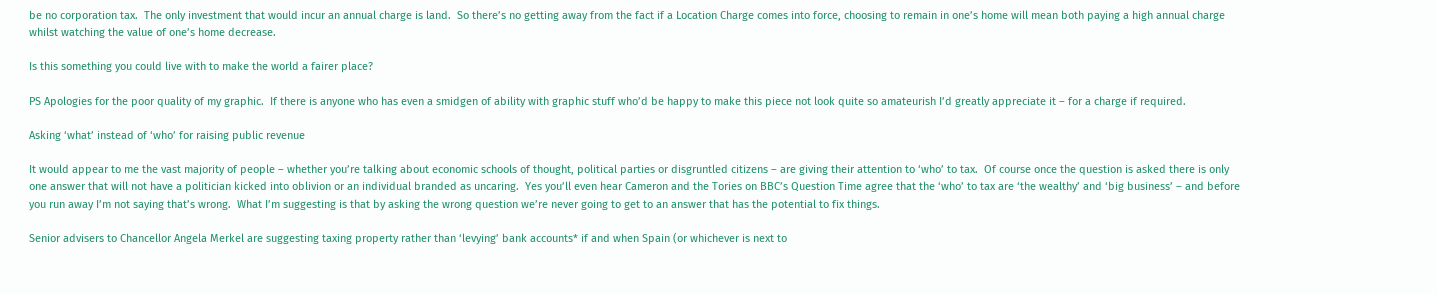be no corporation tax.  The only investment that would incur an annual charge is land.  So there’s no getting away from the fact if a Location Charge comes into force, choosing to remain in one’s home will mean both paying a high annual charge whilst watching the value of one’s home decrease.

Is this something you could live with to make the world a fairer place?

PS Apologies for the poor quality of my graphic.  If there is anyone who has even a smidgen of ability with graphic stuff who’d be happy to make this piece not look quite so amateurish I’d greatly appreciate it – for a charge if required.

Asking ‘what’ instead of ‘who’ for raising public revenue

It would appear to me the vast majority of people – whether you’re talking about economic schools of thought, political parties or disgruntled citizens – are giving their attention to ‘who’ to tax.  Of course once the question is asked there is only one answer that will not have a politician kicked into oblivion or an individual branded as uncaring.  Yes you’ll even hear Cameron and the Tories on BBC’s Question Time agree that the ‘who’ to tax are ‘the wealthy’ and ‘big business’ – and before you run away I’m not saying that’s wrong.  What I’m suggesting is that by asking the wrong question we’re never going to get to an answer that has the potential to fix things.

Senior advisers to Chancellor Angela Merkel are suggesting taxing property rather than ‘levying’ bank accounts* if and when Spain (or whichever is next to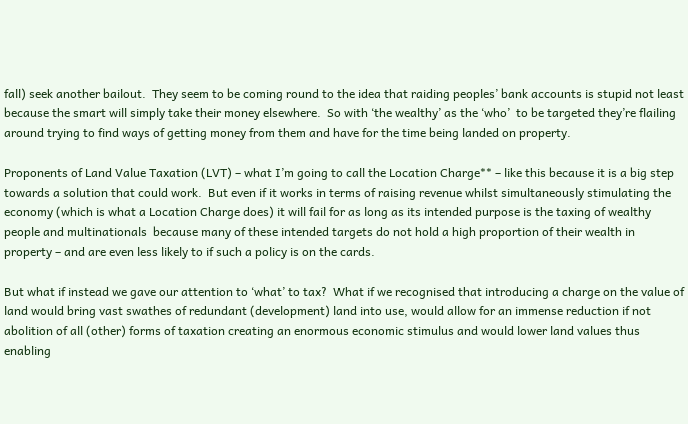fall) seek another bailout.  They seem to be coming round to the idea that raiding peoples’ bank accounts is stupid not least because the smart will simply take their money elsewhere.  So with ‘the wealthy’ as the ‘who’  to be targeted they’re flailing around trying to find ways of getting money from them and have for the time being landed on property.

Proponents of Land Value Taxation (LVT) – what I’m going to call the Location Charge** – like this because it is a big step towards a solution that could work.  But even if it works in terms of raising revenue whilst simultaneously stimulating the economy (which is what a Location Charge does) it will fail for as long as its intended purpose is the taxing of wealthy people and multinationals  because many of these intended targets do not hold a high proportion of their wealth in property – and are even less likely to if such a policy is on the cards.

But what if instead we gave our attention to ‘what’ to tax?  What if we recognised that introducing a charge on the value of land would bring vast swathes of redundant (development) land into use, would allow for an immense reduction if not abolition of all (other) forms of taxation creating an enormous economic stimulus and would lower land values thus enabling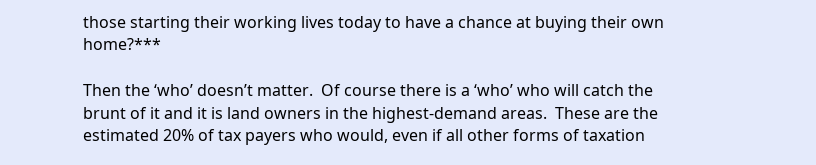those starting their working lives today to have a chance at buying their own home?***

Then the ‘who’ doesn’t matter.  Of course there is a ‘who’ who will catch the brunt of it and it is land owners in the highest-demand areas.  These are the estimated 20% of tax payers who would, even if all other forms of taxation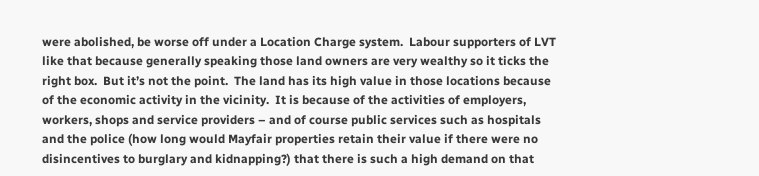were abolished, be worse off under a Location Charge system.  Labour supporters of LVT like that because generally speaking those land owners are very wealthy so it ticks the right box.  But it’s not the point.  The land has its high value in those locations because of the economic activity in the vicinity.  It is because of the activities of employers, workers, shops and service providers – and of course public services such as hospitals and the police (how long would Mayfair properties retain their value if there were no disincentives to burglary and kidnapping?) that there is such a high demand on that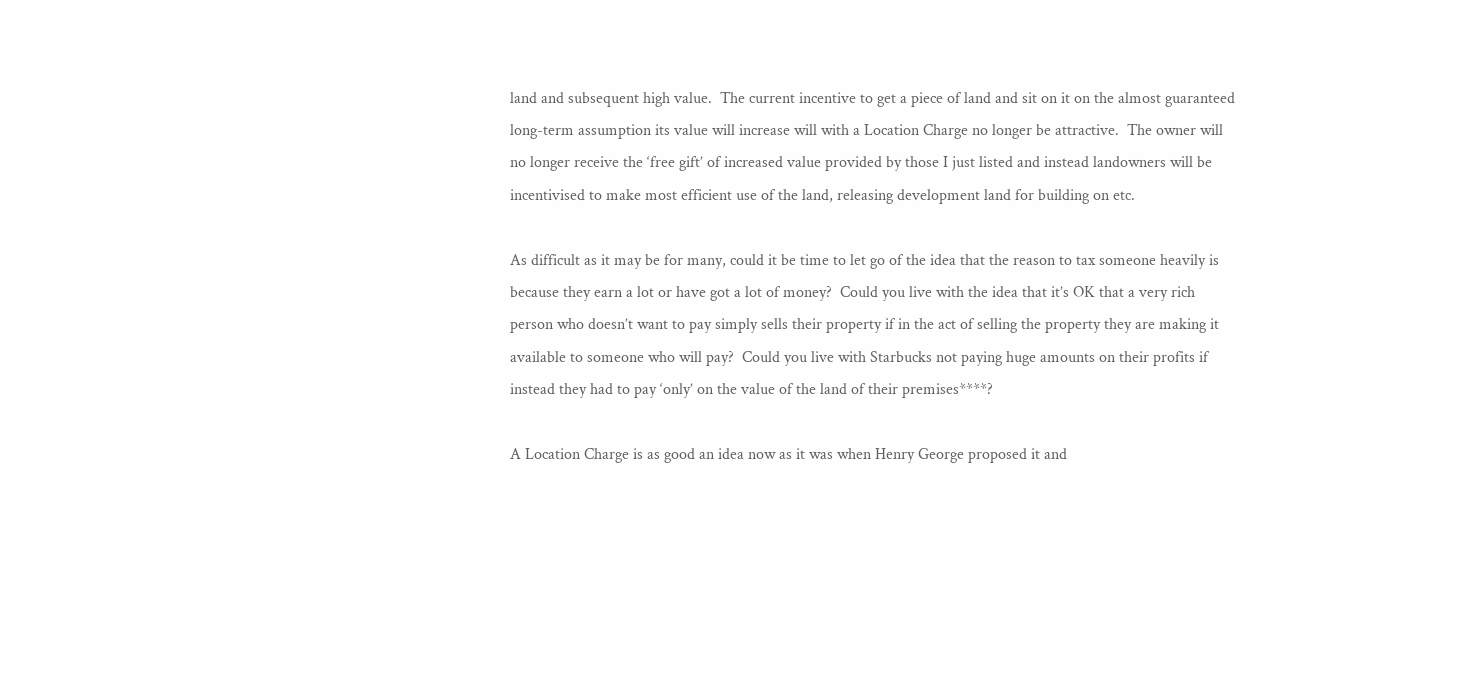land and subsequent high value.  The current incentive to get a piece of land and sit on it on the almost guaranteed long-term assumption its value will increase will with a Location Charge no longer be attractive.  The owner will no longer receive the ‘free gift’ of increased value provided by those I just listed and instead landowners will be incentivised to make most efficient use of the land, releasing development land for building on etc.

As difficult as it may be for many, could it be time to let go of the idea that the reason to tax someone heavily is because they earn a lot or have got a lot of money?  Could you live with the idea that it’s OK that a very rich person who doesn’t want to pay simply sells their property if in the act of selling the property they are making it available to someone who will pay?  Could you live with Starbucks not paying huge amounts on their profits if instead they had to pay ‘only’ on the value of the land of their premises****?

A Location Charge is as good an idea now as it was when Henry George proposed it and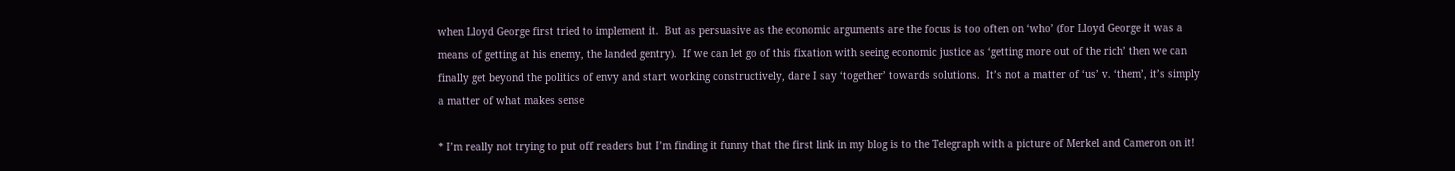when Lloyd George first tried to implement it.  But as persuasive as the economic arguments are the focus is too often on ‘who’ (for Lloyd George it was a means of getting at his enemy, the landed gentry).  If we can let go of this fixation with seeing economic justice as ‘getting more out of the rich’ then we can finally get beyond the politics of envy and start working constructively, dare I say ‘together’ towards solutions.  It’s not a matter of ‘us’ v. ‘them’, it’s simply a matter of what makes sense

* I’m really not trying to put off readers but I’m finding it funny that the first link in my blog is to the Telegraph with a picture of Merkel and Cameron on it!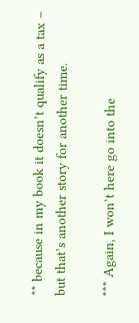** because in my book it doesn’t qualify as a tax – but that’s another story for another time.

*** Again, I won’t here go into the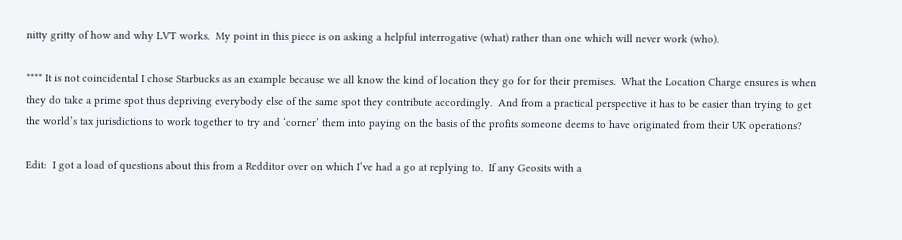nitty gritty of how and why LVT works.  My point in this piece is on asking a helpful interrogative (what) rather than one which will never work (who).

**** It is not coincidental I chose Starbucks as an example because we all know the kind of location they go for for their premises.  What the Location Charge ensures is when they do take a prime spot thus depriving everybody else of the same spot they contribute accordingly.  And from a practical perspective it has to be easier than trying to get the world’s tax jurisdictions to work together to try and ‘corner’ them into paying on the basis of the profits someone deems to have originated from their UK operations?

Edit:  I got a load of questions about this from a Redditor over on which I’ve had a go at replying to.  If any Geosits with a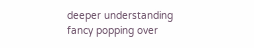deeper understanding fancy popping over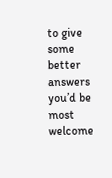to give some better answers you’d be most welcome